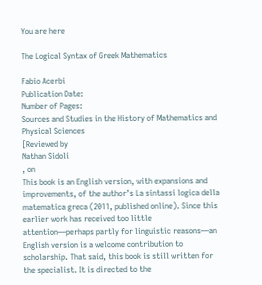You are here

The Logical Syntax of Greek Mathematics

Fabio Acerbi
Publication Date:
Number of Pages:
Sources and Studies in the History of Mathematics and Physical Sciences
[Reviewed by
Nathan Sidoli
, on
This book is an English version, with expansions and improvements, of the author’s La sintassi logica della matematica greca (2011, published online). Since this earlier work has received too little attention—perhaps partly for linguistic reasons—an English version is a welcome contribution to scholarship. That said, this book is still written for the specialist. It is directed to the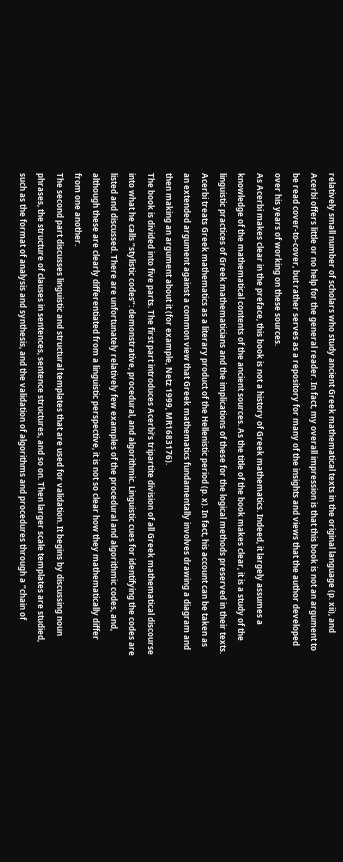relatively small number of scholars who study ancient Greek mathematical texts in the original language (p. xii), and Acerbi offers little or no help for the general reader. In fact, my overall impression is that this book is not an argument to be read cover-to-cover, but rather serves as a repository for many of the insights and views that the author developed over his years of working on these sources.
As Acerbi makes clear in the preface, this book is not a history of Greek mathematics. Indeed, it largely assumes a knowledge of the mathematical contents of the ancient sources. As the title of the book makes clear, it is a study of the linguistic practices of Greek mathematicians and the implications of these for the logical methods preserved in their texts. Acerbi treats Greek mathematics as a literary product of the Hellenistic period (p. x). In fact, his account can be taken as an extended argument against a common view that Greek mathematics fundamentally involves drawing a diagram and then making an argument about it (for example, Netz 1999, MR1683176).
The book is divided into five parts. The first part introduces Acerbi’s tripartite division of all Greek mathematical discourse into what he calls “stylistic codes”: demonstrative, procedural, and algorithmic. Linguistic cues for identifying the codes are listed and discussed. There are unfortunately relatively few examples of the procedural and algorithmic codes, and, although these are clearly differentiated from a linguistic perspective, it is not so clear how they mathematically differ from one another.
The second part discusses linguistic and structural templates that are used for validation. It begins by discussing noun phrases, the structure of clauses in sentences, sentence structures, and so on. Then larger scale templates are studied, such as the format of analysis and synthesis, and the validation of algorithms and procedures through a “chain of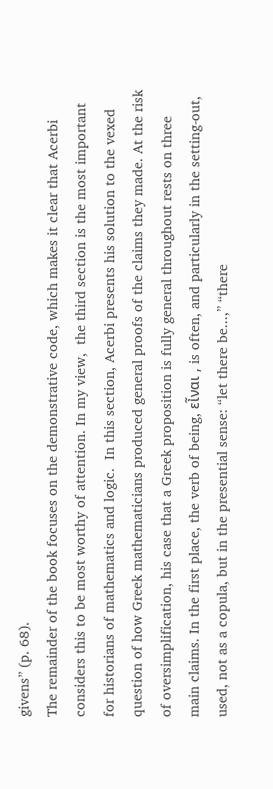givens” (p. 68).
The remainder of the book focuses on the demonstrative code, which makes it clear that Acerbi considers this to be most worthy of attention. In my view,  the third section is the most important for historians of mathematics and logic.  In this section, Acerbi presents his solution to the vexed question of how Greek mathematicians produced general proofs of the claims they made. At the risk of oversimplification, his case that a Greek proposition is fully general throughout rests on three main claims. In the first place, the verb of being, εἶναι , is often, and particularly in the setting-out, used, not as a copula, but in the presential sense: “let there be...,” “there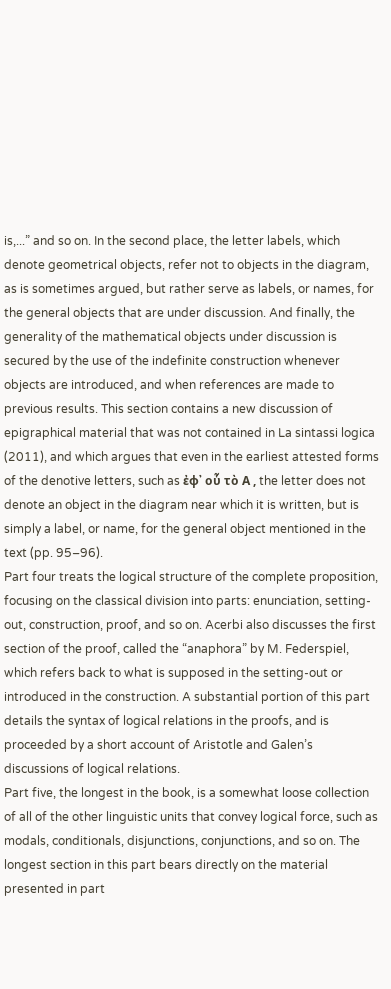is,...” and so on. In the second place, the letter labels, which denote geometrical objects, refer not to objects in the diagram, as is sometimes argued, but rather serve as labels, or names, for the general objects that are under discussion. And finally, the generality of the mathematical objects under discussion is secured by the use of the indefinite construction whenever objects are introduced, and when references are made to previous results. This section contains a new discussion of epigraphical material that was not contained in La sintassi logica (2011), and which argues that even in the earliest attested forms of the denotive letters, such as ἐφ᾿ οὗ τὸ Α , the letter does not denote an object in the diagram near which it is written, but is simply a label, or name, for the general object mentioned in the text (pp. 95–96).
Part four treats the logical structure of the complete proposition, focusing on the classical division into parts: enunciation, setting-out, construction, proof, and so on. Acerbi also discusses the first section of the proof, called the “anaphora” by M. Federspiel, which refers back to what is supposed in the setting-out or introduced in the construction. A substantial portion of this part details the syntax of logical relations in the proofs, and is proceeded by a short account of Aristotle and Galen’s discussions of logical relations.
Part five, the longest in the book, is a somewhat loose collection of all of the other linguistic units that convey logical force, such as modals, conditionals, disjunctions, conjunctions, and so on. The longest section in this part bears directly on the material presented in part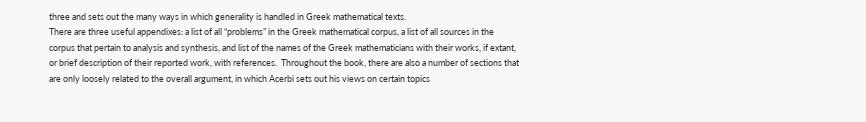three and sets out the many ways in which generality is handled in Greek mathematical texts.
There are three useful appendixes: a list of all “problems” in the Greek mathematical corpus, a list of all sources in the corpus that pertain to analysis and synthesis, and list of the names of the Greek mathematicians with their works, if extant, or brief description of their reported work, with references.  Throughout the book, there are also a number of sections that are only loosely related to the overall argument, in which Acerbi sets out his views on certain topics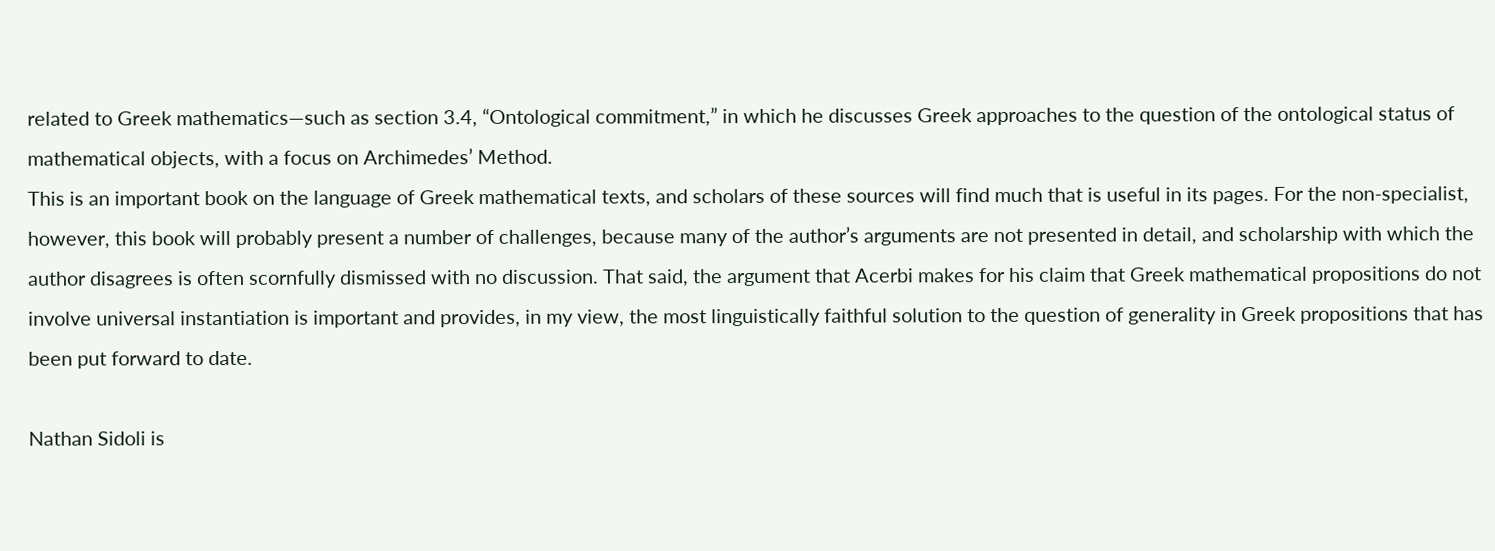related to Greek mathematics—such as section 3.4, “Ontological commitment,” in which he discusses Greek approaches to the question of the ontological status of mathematical objects, with a focus on Archimedes’ Method.
This is an important book on the language of Greek mathematical texts, and scholars of these sources will find much that is useful in its pages. For the non-specialist, however, this book will probably present a number of challenges, because many of the author’s arguments are not presented in detail, and scholarship with which the author disagrees is often scornfully dismissed with no discussion. That said, the argument that Acerbi makes for his claim that Greek mathematical propositions do not involve universal instantiation is important and provides, in my view, the most linguistically faithful solution to the question of generality in Greek propositions that has been put forward to date.

Nathan Sidoli is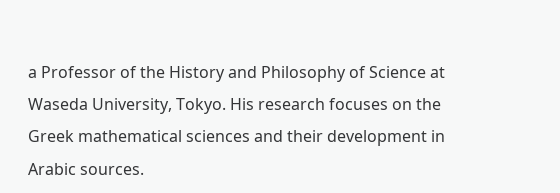a Professor of the History and Philosophy of Science at Waseda University, Tokyo. His research focuses on the Greek mathematical sciences and their development in Arabic sources.